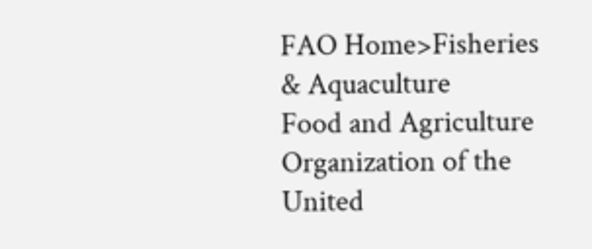FAO Home>Fisheries & Aquaculture
Food and Agriculture Organization of the United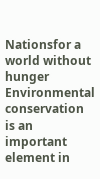Nationsfor a world without hunger
Environmental conservation is an important element in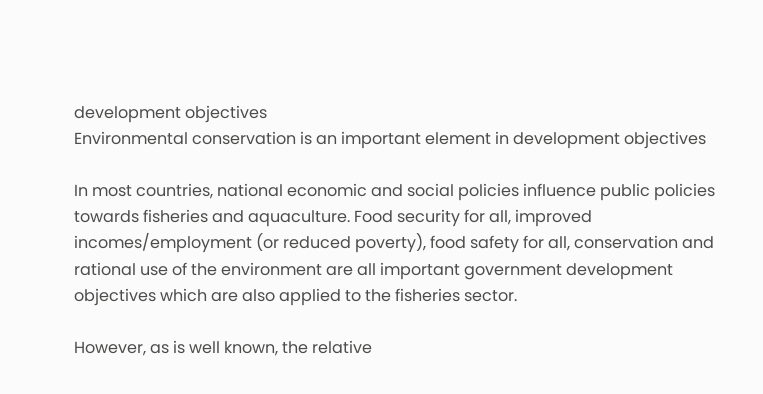development objectives
Environmental conservation is an important element in development objectives

In most countries, national economic and social policies influence public policies towards fisheries and aquaculture. Food security for all, improved incomes/employment (or reduced poverty), food safety for all, conservation and rational use of the environment are all important government development objectives which are also applied to the fisheries sector.

However, as is well known, the relative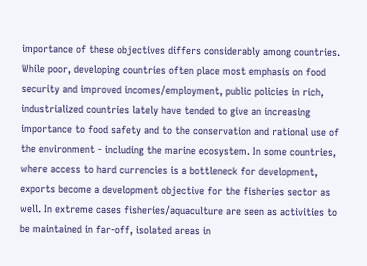importance of these objectives differs considerably among countries. While poor, developing countries often place most emphasis on food security and improved incomes/employment, public policies in rich, industrialized countries lately have tended to give an increasing importance to food safety and to the conservation and rational use of the environment - including the marine ecosystem. In some countries, where access to hard currencies is a bottleneck for development, exports become a development objective for the fisheries sector as well. In extreme cases fisheries/aquaculture are seen as activities to be maintained in far-off, isolated areas in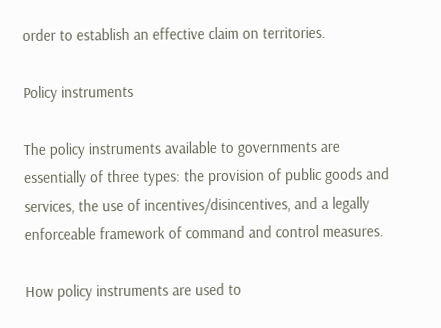order to establish an effective claim on territories.

Policy instruments

The policy instruments available to governments are essentially of three types: the provision of public goods and services, the use of incentives/disincentives, and a legally enforceable framework of command and control measures.

How policy instruments are used to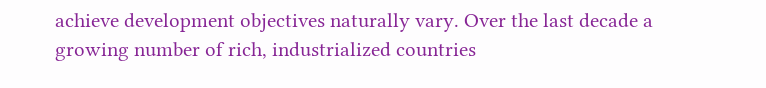achieve development objectives naturally vary. Over the last decade a growing number of rich, industrialized countries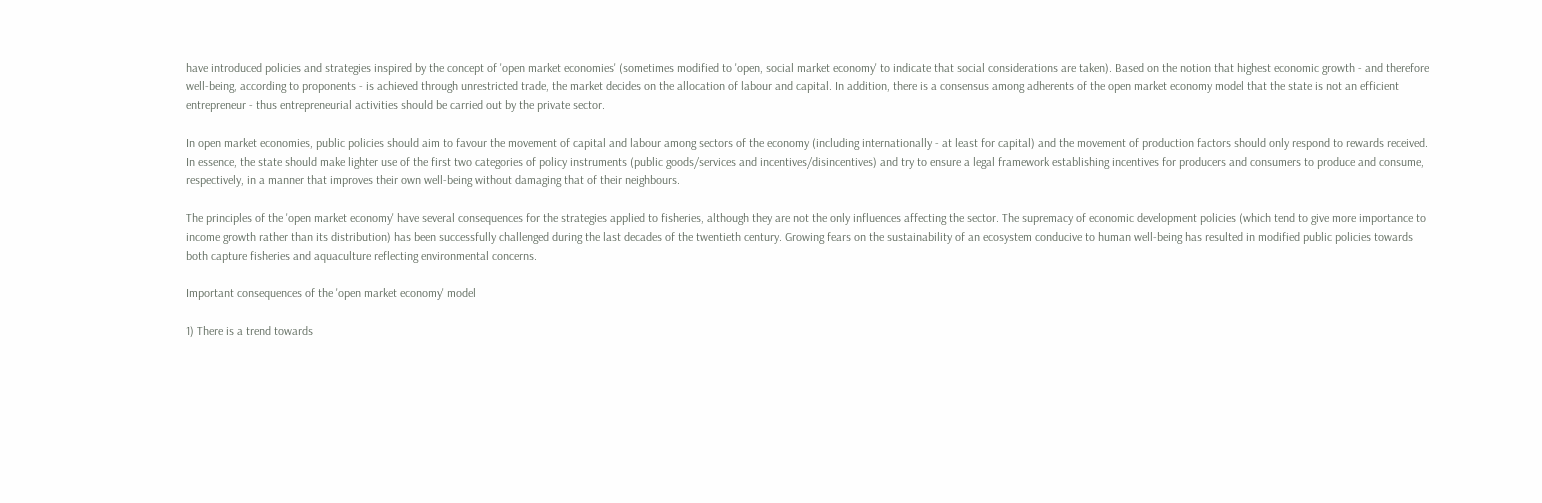have introduced policies and strategies inspired by the concept of 'open market economies' (sometimes modified to 'open, social market economy' to indicate that social considerations are taken). Based on the notion that highest economic growth - and therefore well-being, according to proponents - is achieved through unrestricted trade, the market decides on the allocation of labour and capital. In addition, there is a consensus among adherents of the open market economy model that the state is not an efficient entrepreneur - thus entrepreneurial activities should be carried out by the private sector.

In open market economies, public policies should aim to favour the movement of capital and labour among sectors of the economy (including internationally - at least for capital) and the movement of production factors should only respond to rewards received. In essence, the state should make lighter use of the first two categories of policy instruments (public goods/services and incentives/disincentives) and try to ensure a legal framework establishing incentives for producers and consumers to produce and consume, respectively, in a manner that improves their own well-being without damaging that of their neighbours.

The principles of the 'open market economy' have several consequences for the strategies applied to fisheries, although they are not the only influences affecting the sector. The supremacy of economic development policies (which tend to give more importance to income growth rather than its distribution) has been successfully challenged during the last decades of the twentieth century. Growing fears on the sustainability of an ecosystem conducive to human well-being has resulted in modified public policies towards both capture fisheries and aquaculture reflecting environmental concerns.

Important consequences of the 'open market economy' model

1) There is a trend towards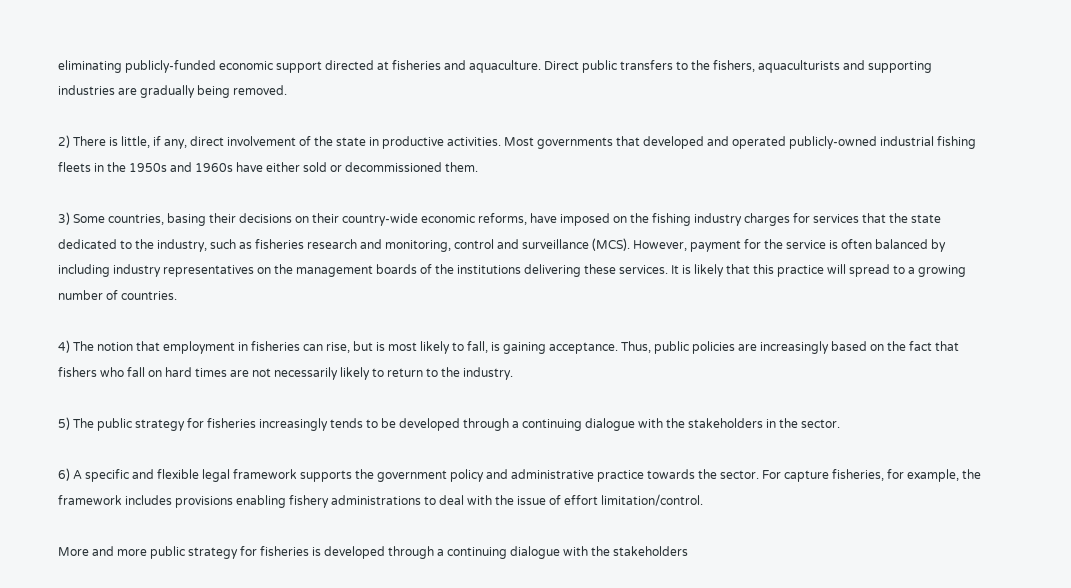eliminating publicly-funded economic support directed at fisheries and aquaculture. Direct public transfers to the fishers, aquaculturists and supporting industries are gradually being removed.

2) There is little, if any, direct involvement of the state in productive activities. Most governments that developed and operated publicly-owned industrial fishing fleets in the 1950s and 1960s have either sold or decommissioned them.

3) Some countries, basing their decisions on their country-wide economic reforms, have imposed on the fishing industry charges for services that the state dedicated to the industry, such as fisheries research and monitoring, control and surveillance (MCS). However, payment for the service is often balanced by including industry representatives on the management boards of the institutions delivering these services. It is likely that this practice will spread to a growing number of countries.

4) The notion that employment in fisheries can rise, but is most likely to fall, is gaining acceptance. Thus, public policies are increasingly based on the fact that fishers who fall on hard times are not necessarily likely to return to the industry.

5) The public strategy for fisheries increasingly tends to be developed through a continuing dialogue with the stakeholders in the sector.

6) A specific and flexible legal framework supports the government policy and administrative practice towards the sector. For capture fisheries, for example, the framework includes provisions enabling fishery administrations to deal with the issue of effort limitation/control.

More and more public strategy for fisheries is developed through a continuing dialogue with the stakeholders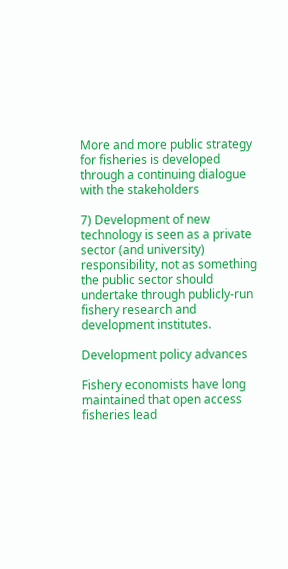More and more public strategy for fisheries is developed through a continuing dialogue with the stakeholders

7) Development of new technology is seen as a private sector (and university) responsibility, not as something the public sector should undertake through publicly-run fishery research and development institutes.

Development policy advances

Fishery economists have long maintained that open access fisheries lead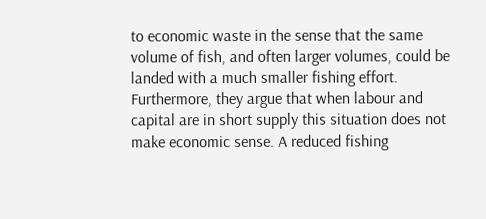to economic waste in the sense that the same volume of fish, and often larger volumes, could be landed with a much smaller fishing effort. Furthermore, they argue that when labour and capital are in short supply this situation does not make economic sense. A reduced fishing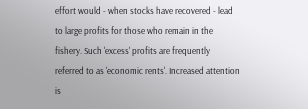effort would - when stocks have recovered - lead to large profits for those who remain in the fishery. Such 'excess' profits are frequently referred to as 'economic rents'. Increased attention is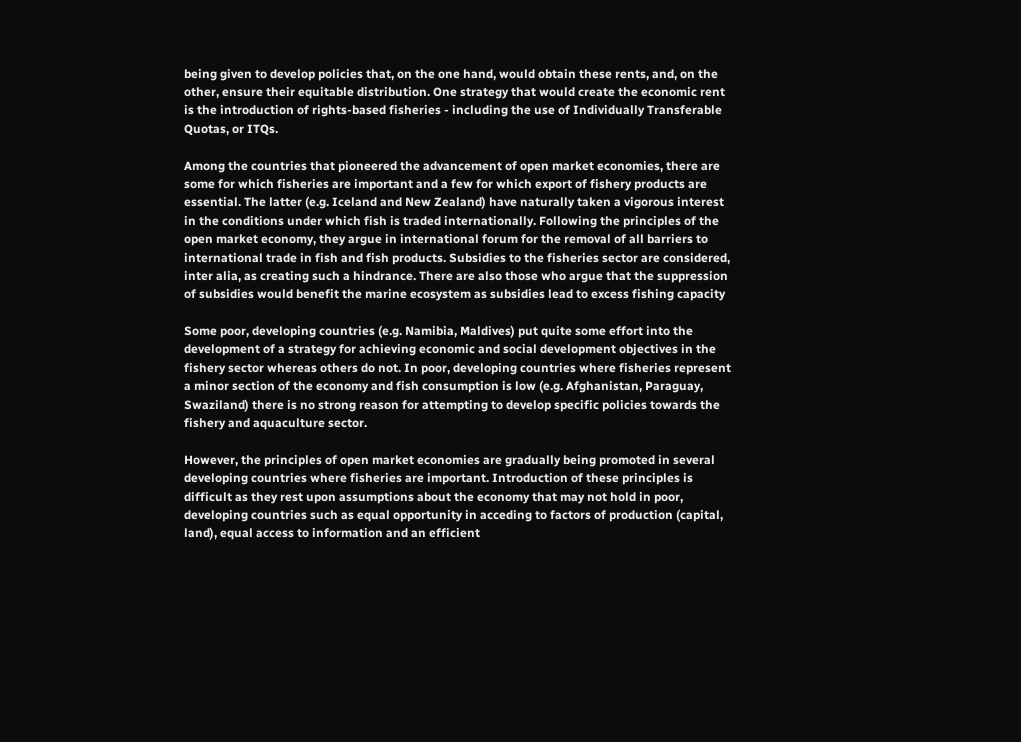being given to develop policies that, on the one hand, would obtain these rents, and, on the other, ensure their equitable distribution. One strategy that would create the economic rent is the introduction of rights-based fisheries - including the use of Individually Transferable Quotas, or ITQs.

Among the countries that pioneered the advancement of open market economies, there are some for which fisheries are important and a few for which export of fishery products are essential. The latter (e.g. Iceland and New Zealand) have naturally taken a vigorous interest in the conditions under which fish is traded internationally. Following the principles of the open market economy, they argue in international forum for the removal of all barriers to international trade in fish and fish products. Subsidies to the fisheries sector are considered, inter alia, as creating such a hindrance. There are also those who argue that the suppression of subsidies would benefit the marine ecosystem as subsidies lead to excess fishing capacity

Some poor, developing countries (e.g. Namibia, Maldives) put quite some effort into the development of a strategy for achieving economic and social development objectives in the fishery sector whereas others do not. In poor, developing countries where fisheries represent a minor section of the economy and fish consumption is low (e.g. Afghanistan, Paraguay, Swaziland) there is no strong reason for attempting to develop specific policies towards the fishery and aquaculture sector.

However, the principles of open market economies are gradually being promoted in several developing countries where fisheries are important. Introduction of these principles is difficult as they rest upon assumptions about the economy that may not hold in poor, developing countries such as equal opportunity in acceding to factors of production (capital, land), equal access to information and an efficient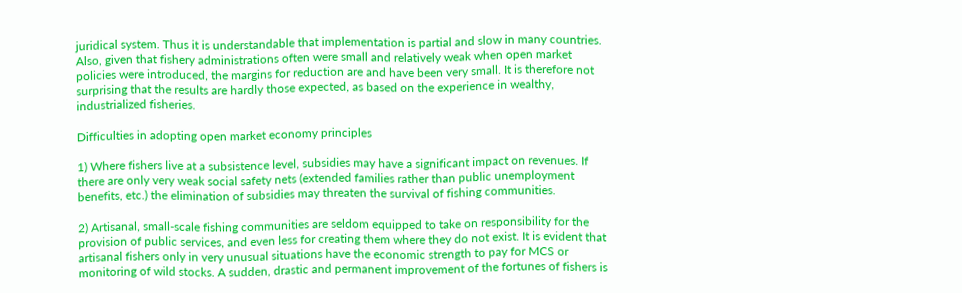juridical system. Thus it is understandable that implementation is partial and slow in many countries. Also, given that fishery administrations often were small and relatively weak when open market policies were introduced, the margins for reduction are and have been very small. It is therefore not surprising that the results are hardly those expected, as based on the experience in wealthy, industrialized fisheries.

Difficulties in adopting open market economy principles

1) Where fishers live at a subsistence level, subsidies may have a significant impact on revenues. If there are only very weak social safety nets (extended families rather than public unemployment benefits, etc.) the elimination of subsidies may threaten the survival of fishing communities.

2) Artisanal, small-scale fishing communities are seldom equipped to take on responsibility for the provision of public services, and even less for creating them where they do not exist. It is evident that artisanal fishers only in very unusual situations have the economic strength to pay for MCS or monitoring of wild stocks. A sudden, drastic and permanent improvement of the fortunes of fishers is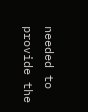needed to provide the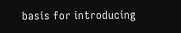basis for introducing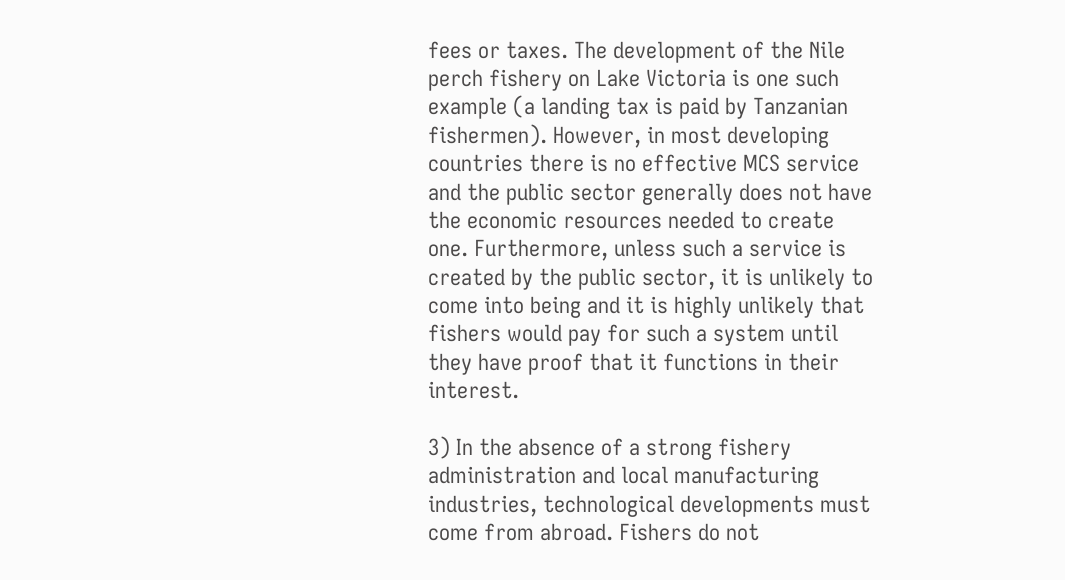fees or taxes. The development of the Nile perch fishery on Lake Victoria is one such example (a landing tax is paid by Tanzanian fishermen). However, in most developing countries there is no effective MCS service and the public sector generally does not have the economic resources needed to create one. Furthermore, unless such a service is created by the public sector, it is unlikely to come into being and it is highly unlikely that fishers would pay for such a system until they have proof that it functions in their interest.

3) In the absence of a strong fishery administration and local manufacturing industries, technological developments must come from abroad. Fishers do not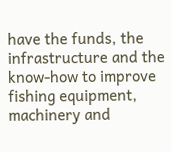have the funds, the infrastructure and the know-how to improve fishing equipment, machinery and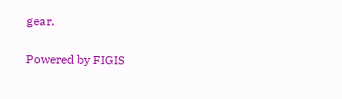gear.

Powered by FIGIS